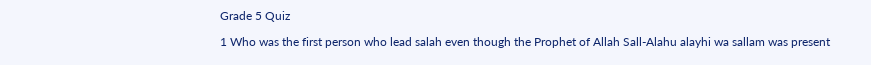Grade 5 Quiz

1 Who was the first person who lead salah even though the Prophet of Allah Sall-Alahu alayhi wa sallam was present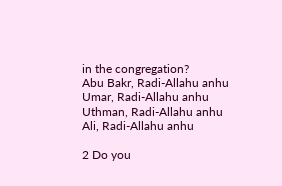in the congregation?
Abu Bakr, Radi-Allahu anhu
Umar, Radi-Allahu anhu
Uthman, Radi-Allahu anhu
Ali, Radi-Allahu anhu

2 Do you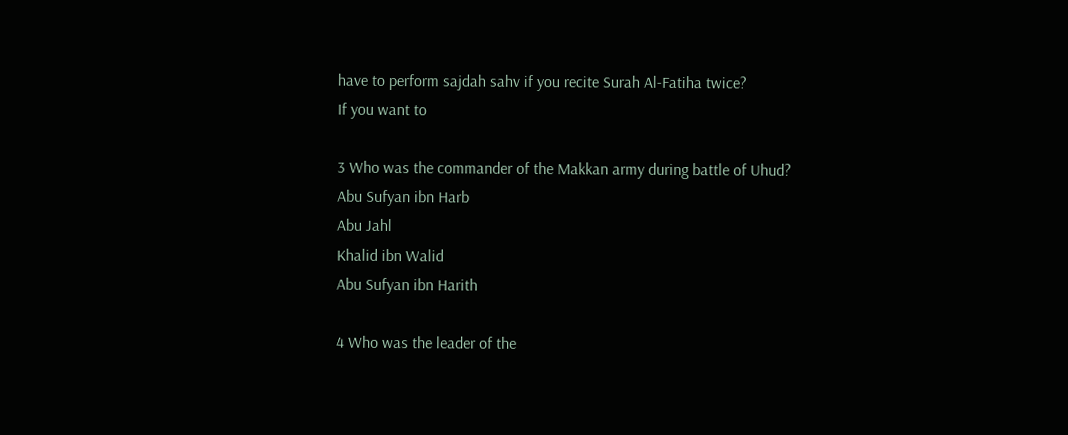have to perform sajdah sahv if you recite Surah Al-Fatiha twice?
If you want to

3 Who was the commander of the Makkan army during battle of Uhud?
Abu Sufyan ibn Harb
Abu Jahl
Khalid ibn Walid
Abu Sufyan ibn Harith

4 Who was the leader of the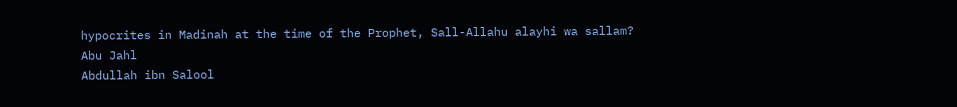hypocrites in Madinah at the time of the Prophet, Sall-Allahu alayhi wa sallam?
Abu Jahl
Abdullah ibn Salool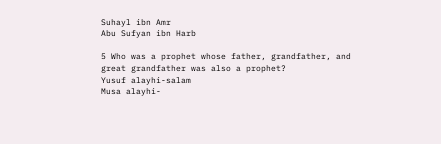Suhayl ibn Amr
Abu Sufyan ibn Harb

5 Who was a prophet whose father, grandfather, and great grandfather was also a prophet?
Yusuf alayhi-salam
Musa alayhi-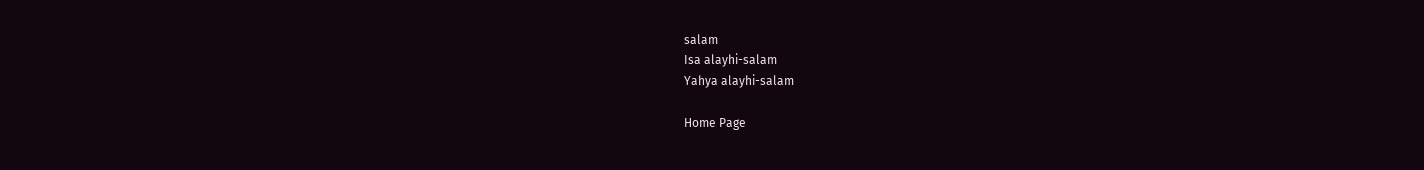salam
Isa alayhi-salam
Yahya alayhi-salam

Home Page